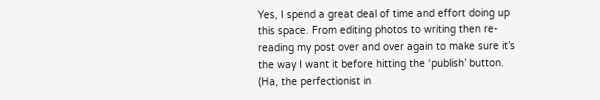Yes, I spend a great deal of time and effort doing up this space. From editing photos to writing then re-reading my post over and over again to make sure it’s the way I want it before hitting the ‘publish’ button. (Ha, the perfectionist in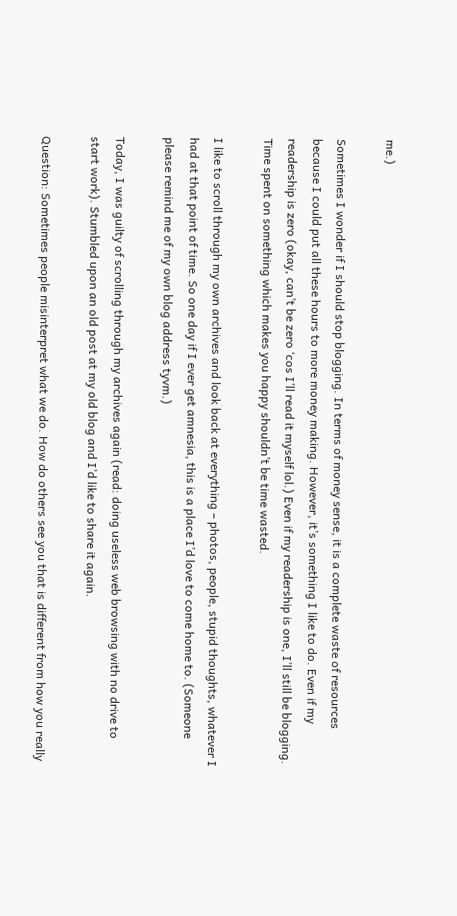me.)

Sometimes I wonder if I should stop blogging. In terms of money sense, it is a complete waste of resources because I could put all these hours to more money making. However, it’s something I like to do. Even if my readership is zero (okay, can’t be zero ‘cos I’ll read it myself lol.) Even if my readership is one, I’ll still be blogging. Time spent on something which makes you happy shouldn’t be time wasted.

I like to scroll through my own archives and look back at everything – photos, people, stupid thoughts, whatever I had at that point of time. So one day if I ever get amnesia, this is a place I’d love to come home to. (Someone please remind me of my own blog address tyvm.)

Today, I was guilty of scrolling through my archives again (read: doing useless web browsing with no drive to start work). Stumbled upon an old post at my old blog and I’d like to share it again.

Question: Sometimes people misinterpret what we do. How do others see you that is different from how you really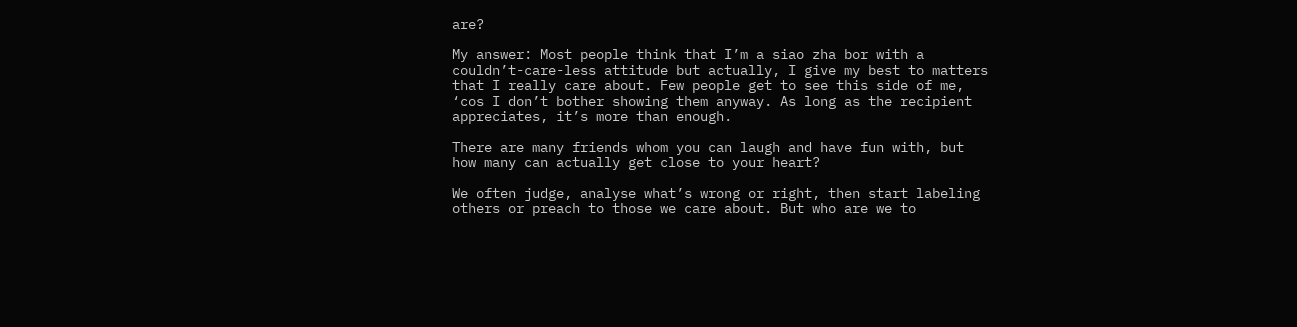are?

My answer: Most people think that I’m a siao zha bor with a couldn’t-care-less attitude but actually, I give my best to matters that I really care about. Few people get to see this side of me, ‘cos I don’t bother showing them anyway. As long as the recipient appreciates, it’s more than enough.

There are many friends whom you can laugh and have fun with, but how many can actually get close to your heart?

We often judge, analyse what’s wrong or right, then start labeling others or preach to those we care about. But who are we to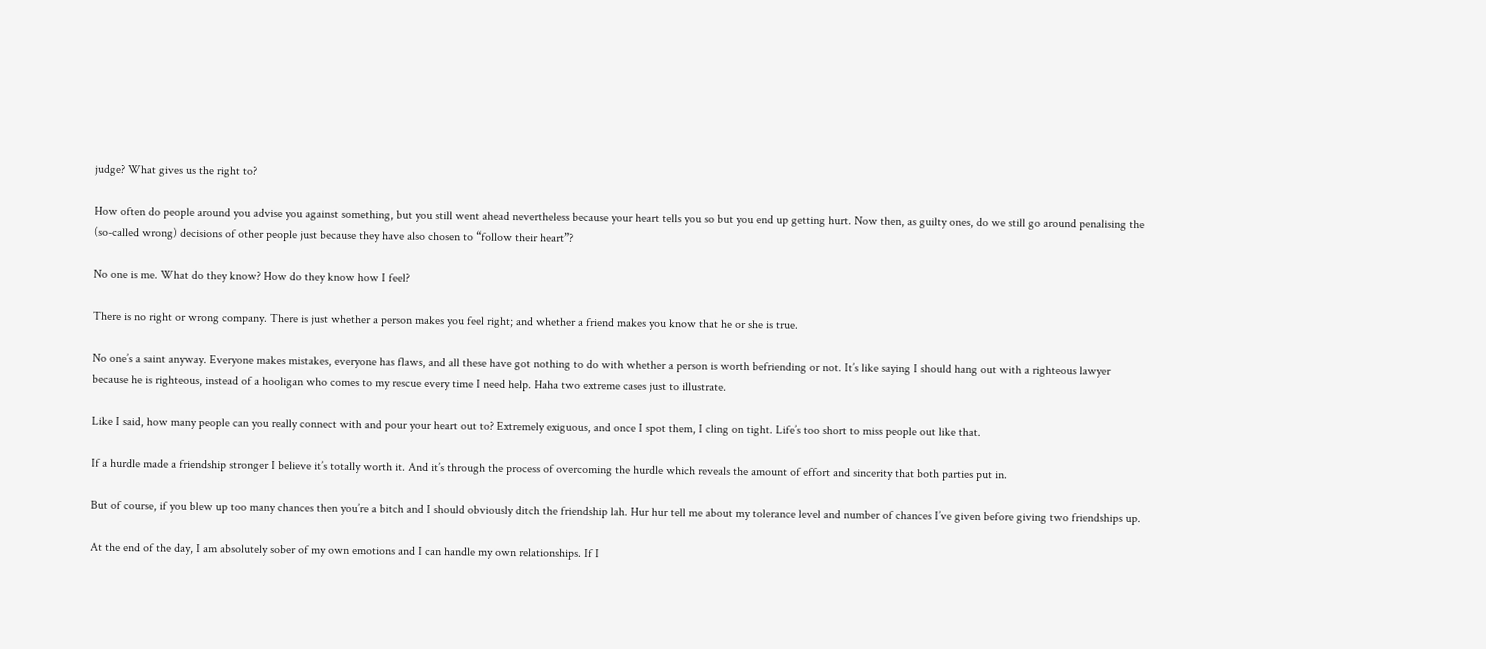judge? What gives us the right to?

How often do people around you advise you against something, but you still went ahead nevertheless because your heart tells you so but you end up getting hurt. Now then, as guilty ones, do we still go around penalising the (so-called wrong) decisions of other people just because they have also chosen to “follow their heart”?

No one is me. What do they know? How do they know how I feel?

There is no right or wrong company. There is just whether a person makes you feel right; and whether a friend makes you know that he or she is true.

No one’s a saint anyway. Everyone makes mistakes, everyone has flaws, and all these have got nothing to do with whether a person is worth befriending or not. It’s like saying I should hang out with a righteous lawyer because he is righteous, instead of a hooligan who comes to my rescue every time I need help. Haha two extreme cases just to illustrate.

Like I said, how many people can you really connect with and pour your heart out to? Extremely exiguous, and once I spot them, I cling on tight. Life’s too short to miss people out like that.

If a hurdle made a friendship stronger I believe it’s totally worth it. And it’s through the process of overcoming the hurdle which reveals the amount of effort and sincerity that both parties put in.

But of course, if you blew up too many chances then you’re a bitch and I should obviously ditch the friendship lah. Hur hur tell me about my tolerance level and number of chances I’ve given before giving two friendships up.

At the end of the day, I am absolutely sober of my own emotions and I can handle my own relationships. If I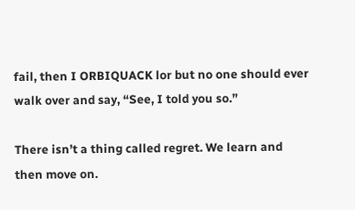fail, then I ORBIQUACK lor but no one should ever walk over and say, “See, I told you so.”

There isn’t a thing called regret. We learn and then move on.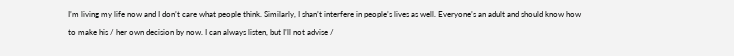I’m living my life now and I don’t care what people think. Similarly, I shan’t interfere in people’s lives as well. Everyone’s an adult and should know how to make his / her own decision by now. I can always listen, but I’ll not advise /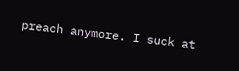preach anymore. I suck at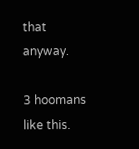that anyway.

3 hoomans like this.